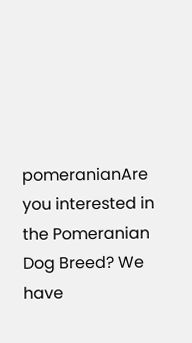pomeranianAre you interested in the Pomeranian Dog Breed? We have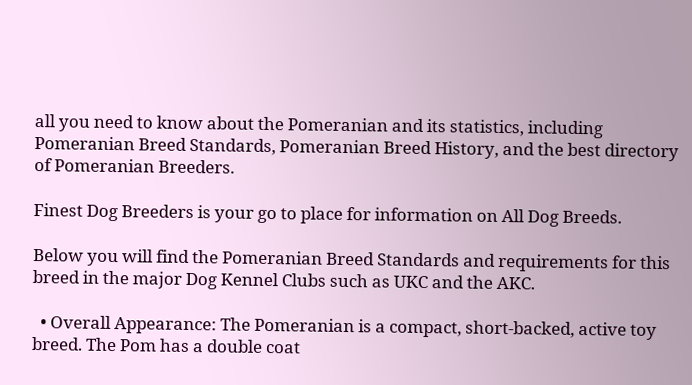all you need to know about the Pomeranian and its statistics, including Pomeranian Breed Standards, Pomeranian Breed History, and the best directory of Pomeranian Breeders.

Finest Dog Breeders is your go to place for information on All Dog Breeds.

Below you will find the Pomeranian Breed Standards and requirements for this breed in the major Dog Kennel Clubs such as UKC and the AKC.

  • Overall Appearance: The Pomeranian is a compact, short-backed, active toy breed. The Pom has a double coat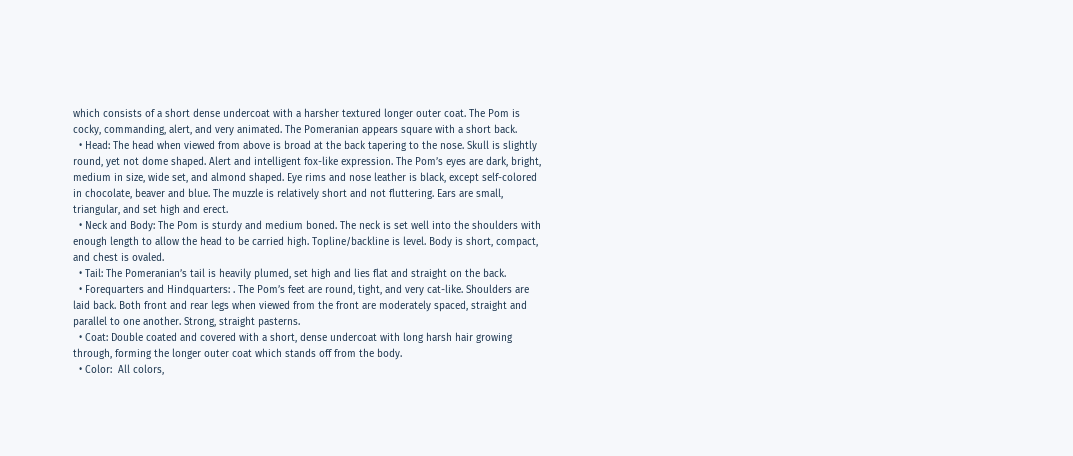which consists of a short dense undercoat with a harsher textured longer outer coat. The Pom is cocky, commanding, alert, and very animated. The Pomeranian appears square with a short back.
  • Head: The head when viewed from above is broad at the back tapering to the nose. Skull is slightly round, yet not dome shaped. Alert and intelligent fox-like expression. The Pom’s eyes are dark, bright, medium in size, wide set, and almond shaped. Eye rims and nose leather is black, except self-colored in chocolate, beaver and blue. The muzzle is relatively short and not fluttering. Ears are small, triangular, and set high and erect.
  • Neck and Body: The Pom is sturdy and medium boned. The neck is set well into the shoulders with enough length to allow the head to be carried high. Topline/backline is level. Body is short, compact, and chest is ovaled.
  • Tail: The Pomeranian’s tail is heavily plumed, set high and lies flat and straight on the back.
  • Forequarters and Hindquarters: . The Pom’s feet are round, tight, and very cat-like. Shoulders are laid back. Both front and rear legs when viewed from the front are moderately spaced, straight and parallel to one another. Strong, straight pasterns.
  • Coat: Double coated and covered with a short, dense undercoat with long harsh hair growing through, forming the longer outer coat which stands off from the body.
  • Color:  All colors,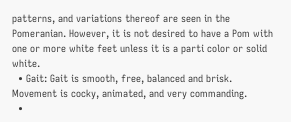patterns, and variations thereof are seen in the Pomeranian. However, it is not desired to have a Pom with one or more white feet unless it is a parti color or solid white.
  • Gait: Gait is smooth, free, balanced and brisk. Movement is cocky, animated, and very commanding.
  •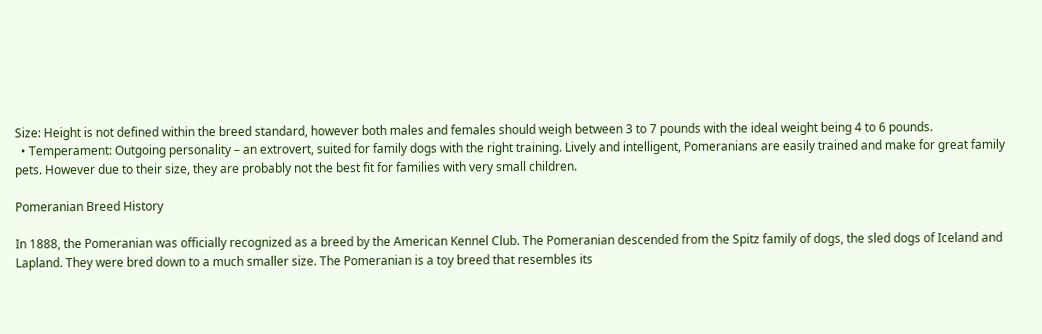Size: Height is not defined within the breed standard, however both males and females should weigh between 3 to 7 pounds with the ideal weight being 4 to 6 pounds.
  • Temperament: Outgoing personality – an extrovert, suited for family dogs with the right training. Lively and intelligent, Pomeranians are easily trained and make for great family pets. However due to their size, they are probably not the best fit for families with very small children.

Pomeranian Breed History

In 1888, the Pomeranian was officially recognized as a breed by the American Kennel Club. The Pomeranian descended from the Spitz family of dogs, the sled dogs of Iceland and Lapland. They were bred down to a much smaller size. The Pomeranian is a toy breed that resembles its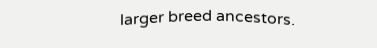larger breed ancestors.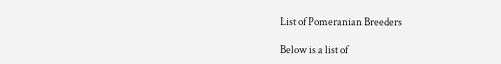List of Pomeranian Breeders

Below is a list of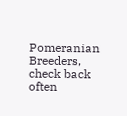Pomeranian Breeders, check back often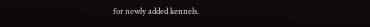for newly added kennels.